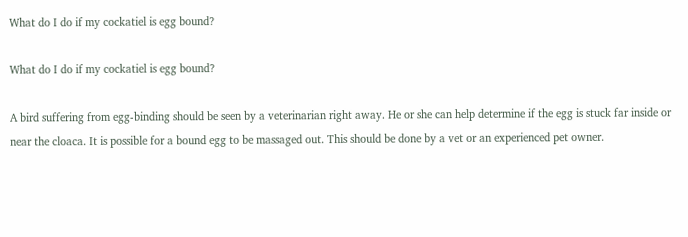What do I do if my cockatiel is egg bound?

What do I do if my cockatiel is egg bound?

A bird suffering from egg-binding should be seen by a veterinarian right away. He or she can help determine if the egg is stuck far inside or near the cloaca. It is possible for a bound egg to be massaged out. This should be done by a vet or an experienced pet owner.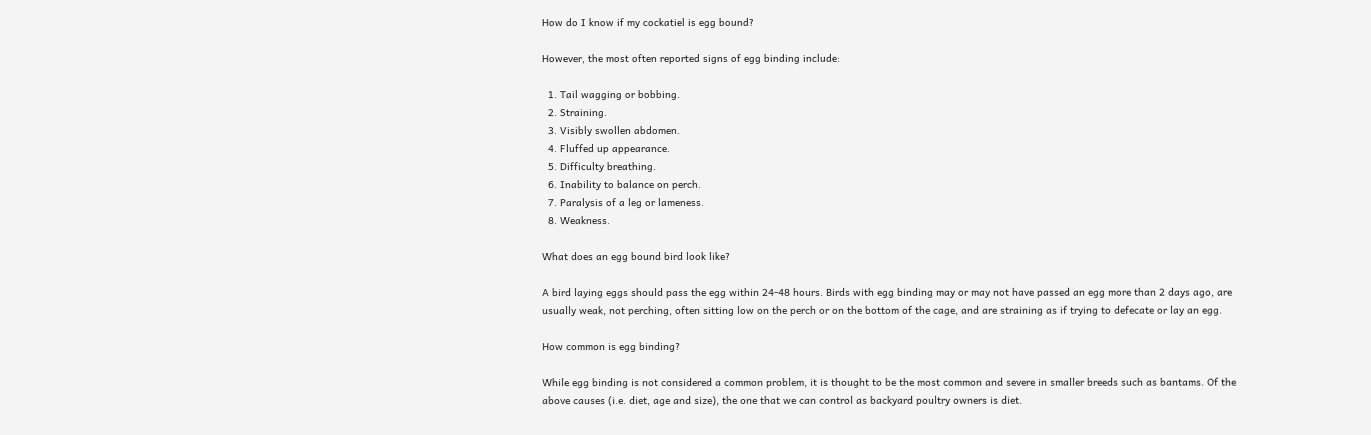How do I know if my cockatiel is egg bound?

However, the most often reported signs of egg binding include:

  1. Tail wagging or bobbing.
  2. Straining.
  3. Visibly swollen abdomen.
  4. Fluffed up appearance.
  5. Difficulty breathing.
  6. Inability to balance on perch.
  7. Paralysis of a leg or lameness.
  8. Weakness.

What does an egg bound bird look like?

A bird laying eggs should pass the egg within 24-48 hours. Birds with egg binding may or may not have passed an egg more than 2 days ago, are usually weak, not perching, often sitting low on the perch or on the bottom of the cage, and are straining as if trying to defecate or lay an egg.

How common is egg binding?

While egg binding is not considered a common problem, it is thought to be the most common and severe in smaller breeds such as bantams. Of the above causes (i.e. diet, age and size), the one that we can control as backyard poultry owners is diet.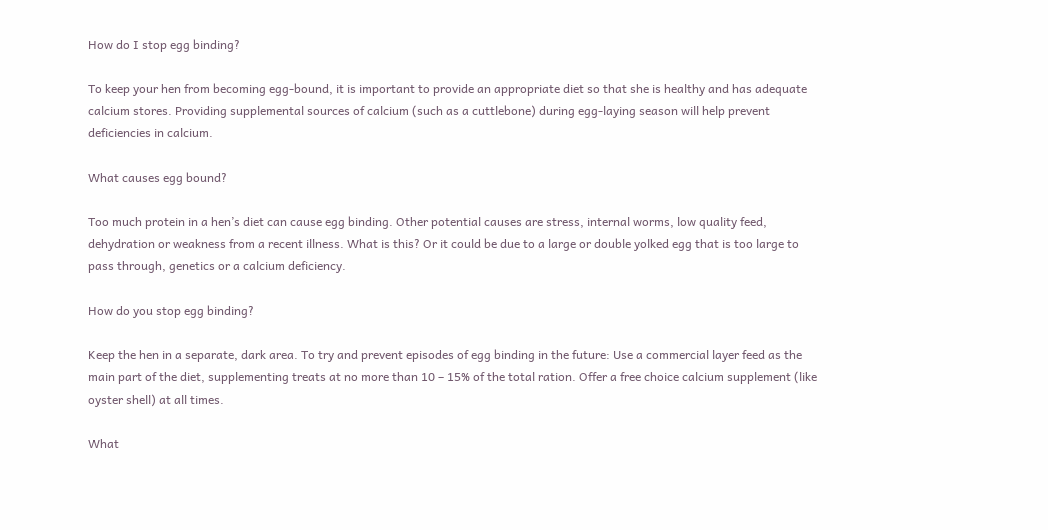How do I stop egg binding?

To keep your hen from becoming egg-bound, it is important to provide an appropriate diet so that she is healthy and has adequate calcium stores. Providing supplemental sources of calcium (such as a cuttlebone) during egg-laying season will help prevent deficiencies in calcium.

What causes egg bound?

Too much protein in a hen’s diet can cause egg binding. Other potential causes are stress, internal worms, low quality feed, dehydration or weakness from a recent illness. What is this? Or it could be due to a large or double yolked egg that is too large to pass through, genetics or a calcium deficiency.

How do you stop egg binding?

Keep the hen in a separate, dark area. To try and prevent episodes of egg binding in the future: Use a commercial layer feed as the main part of the diet, supplementing treats at no more than 10 – 15% of the total ration. Offer a free choice calcium supplement (like oyster shell) at all times.

What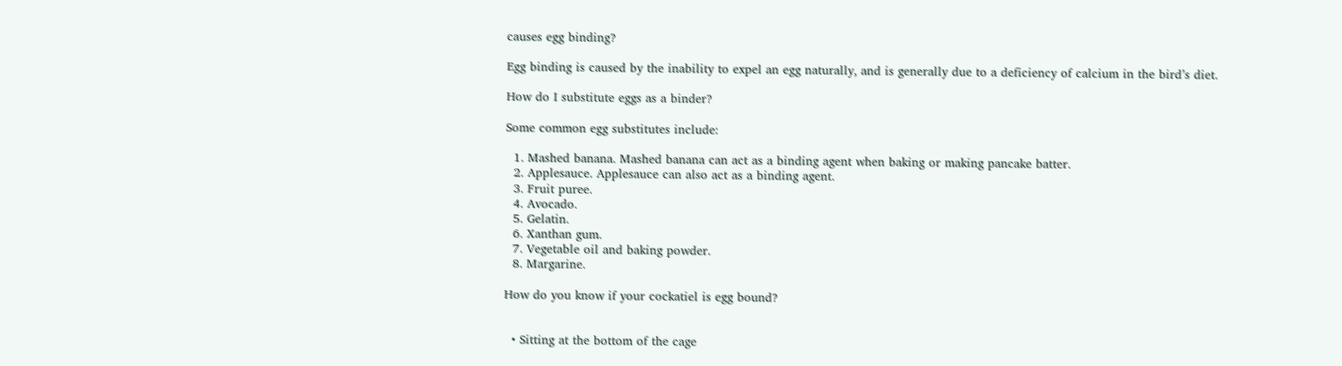causes egg binding?

Egg binding is caused by the inability to expel an egg naturally, and is generally due to a deficiency of calcium in the bird’s diet.

How do I substitute eggs as a binder?

Some common egg substitutes include:

  1. Mashed banana. Mashed banana can act as a binding agent when baking or making pancake batter.
  2. Applesauce. Applesauce can also act as a binding agent.
  3. Fruit puree.
  4. Avocado.
  5. Gelatin.
  6. Xanthan gum.
  7. Vegetable oil and baking powder.
  8. Margarine.

How do you know if your cockatiel is egg bound?


  • Sitting at the bottom of the cage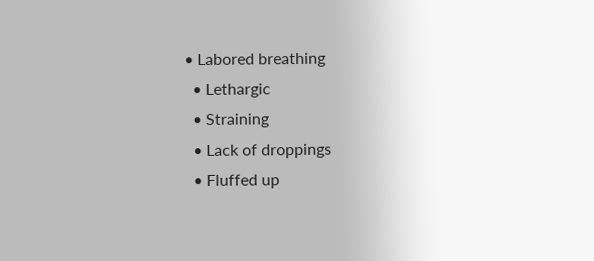• Labored breathing
  • Lethargic
  • Straining
  • Lack of droppings
  • Fluffed up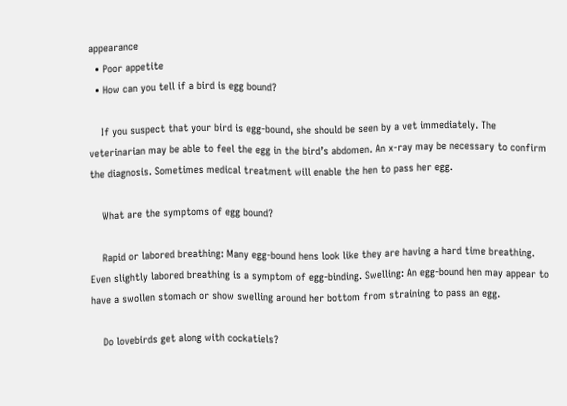appearance
  • Poor appetite
  • How can you tell if a bird is egg bound?

    If you suspect that your bird is egg-bound, she should be seen by a vet immediately. The veterinarian may be able to feel the egg in the bird’s abdomen. An x-ray may be necessary to confirm the diagnosis. Sometimes medical treatment will enable the hen to pass her egg.

    What are the symptoms of egg bound?

    Rapid or labored breathing: Many egg-bound hens look like they are having a hard time breathing. Even slightly labored breathing is a symptom of egg-binding. Swelling: An egg-bound hen may appear to have a swollen stomach or show swelling around her bottom from straining to pass an egg.

    Do lovebirds get along with cockatiels?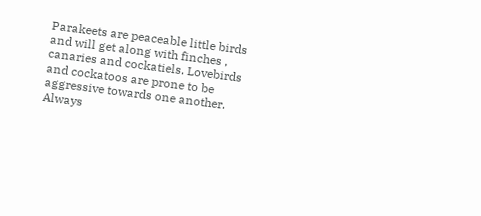Parakeets are peaceable little birds and will get along with finches , canaries and cockatiels. Lovebirds and cockatoos are prone to be aggressive towards one another. Always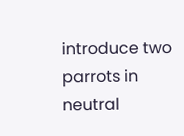introduce two parrots in neutral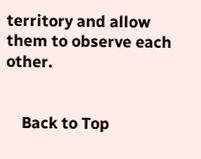territory and allow them to observe each other.


    Back to Top